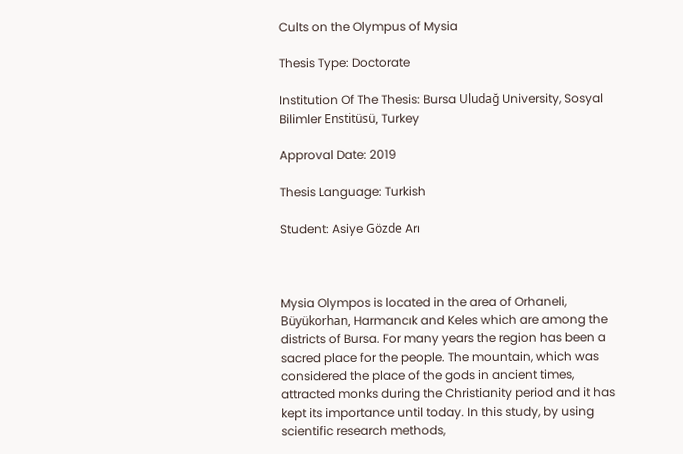Cults on the Olympus of Mysia

Thesis Type: Doctorate

Institution Of The Thesis: Bursa Uludağ University, Sosyal Bilimler Enstitüsü, Turkey

Approval Date: 2019

Thesis Language: Turkish

Student: Asiye Gözde Arı



Mysia Olympos is located in the area of Orhaneli, Büyükorhan, Harmancık and Keles which are among the districts of Bursa. For many years the region has been a sacred place for the people. The mountain, which was considered the place of the gods in ancient times, attracted monks during the Christianity period and it has kept its importance until today. In this study, by using scientific research methods,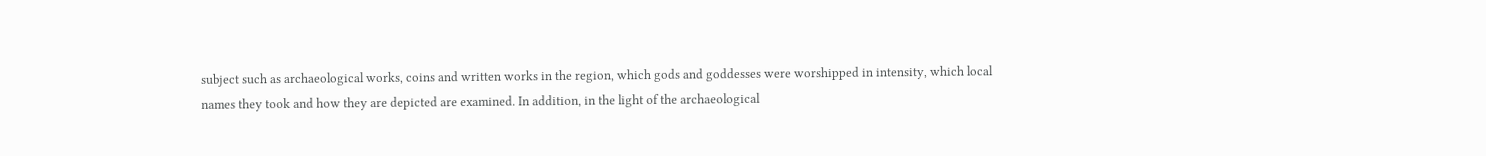subject such as archaeological works, coins and written works in the region, which gods and goddesses were worshipped in intensity, which local names they took and how they are depicted are examined. In addition, in the light of the archaeological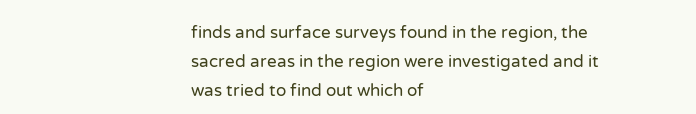finds and surface surveys found in the region, the sacred areas in the region were investigated and it was tried to find out which of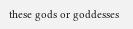these gods or goddesses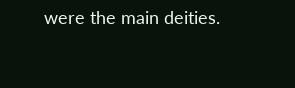were the main deities.